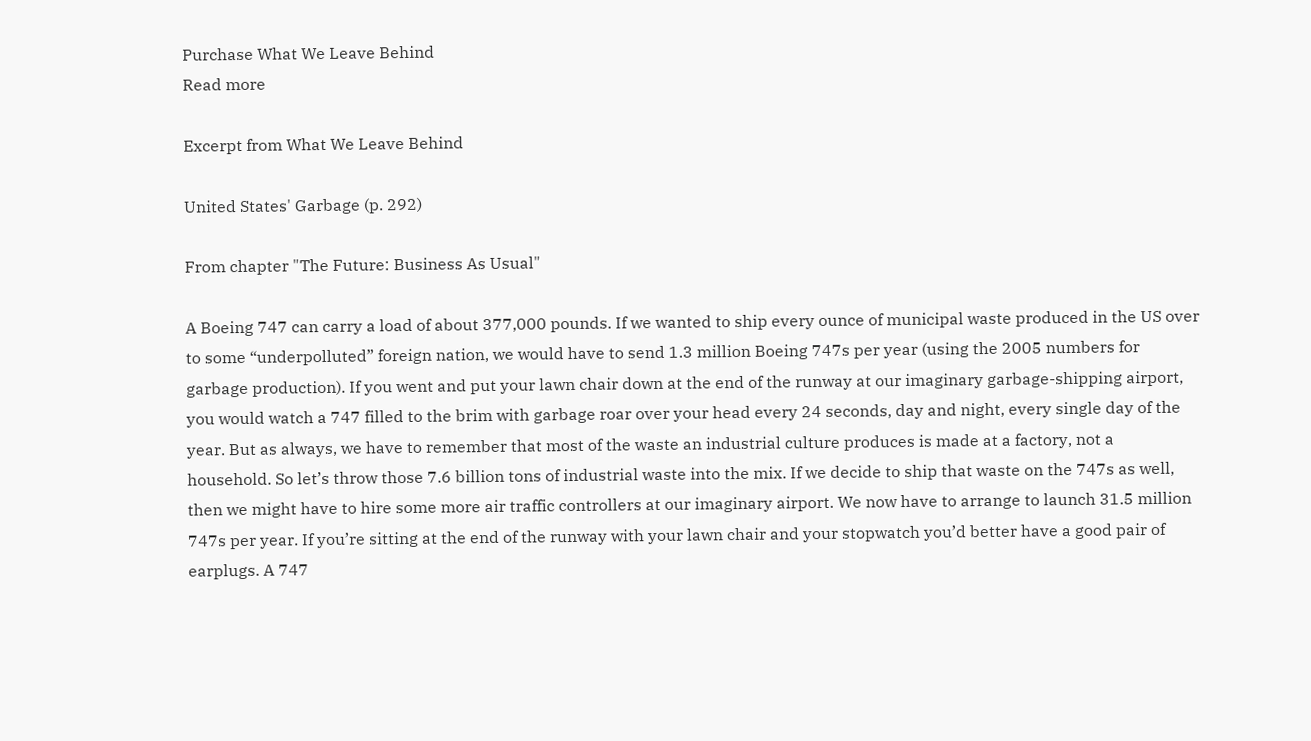Purchase What We Leave Behind
Read more

Excerpt from What We Leave Behind

United States' Garbage (p. 292)

From chapter "The Future: Business As Usual"

A Boeing 747 can carry a load of about 377,000 pounds. If we wanted to ship every ounce of municipal waste produced in the US over to some “underpolluted” foreign nation, we would have to send 1.3 million Boeing 747s per year (using the 2005 numbers for garbage production). If you went and put your lawn chair down at the end of the runway at our imaginary garbage-shipping airport, you would watch a 747 filled to the brim with garbage roar over your head every 24 seconds, day and night, every single day of the year. But as always, we have to remember that most of the waste an industrial culture produces is made at a factory, not a household. So let’s throw those 7.6 billion tons of industrial waste into the mix. If we decide to ship that waste on the 747s as well, then we might have to hire some more air traffic controllers at our imaginary airport. We now have to arrange to launch 31.5 million 747s per year. If you’re sitting at the end of the runway with your lawn chair and your stopwatch you’d better have a good pair of earplugs. A 747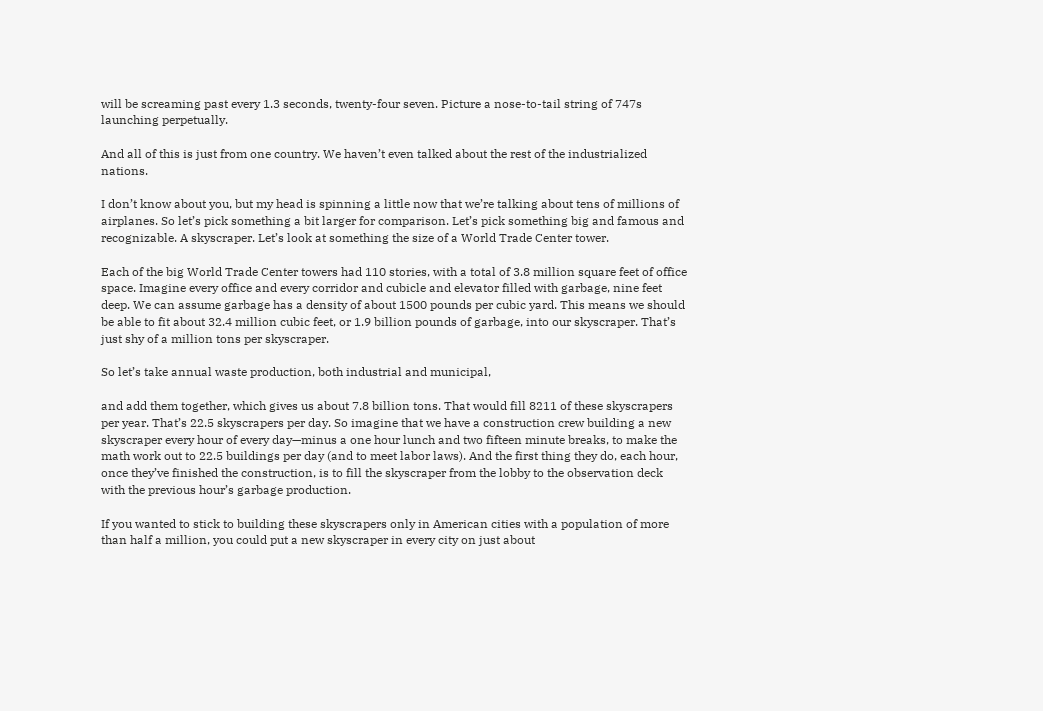will be screaming past every 1.3 seconds, twenty-four seven. Picture a nose-to-tail string of 747s launching perpetually.

And all of this is just from one country. We haven’t even talked about the rest of the industrialized nations.

I don’t know about you, but my head is spinning a little now that we’re talking about tens of millions of airplanes. So let’s pick something a bit larger for comparison. Let’s pick something big and famous and recognizable. A skyscraper. Let’s look at something the size of a World Trade Center tower.

Each of the big World Trade Center towers had 110 stories, with a total of 3.8 million square feet of office space. Imagine every office and every corridor and cubicle and elevator filled with garbage, nine feet deep. We can assume garbage has a density of about 1500 pounds per cubic yard. This means we should be able to fit about 32.4 million cubic feet, or 1.9 billion pounds of garbage, into our skyscraper. That’s just shy of a million tons per skyscraper.

So let’s take annual waste production, both industrial and municipal,

and add them together, which gives us about 7.8 billion tons. That would fill 8211 of these skyscrapers per year. That’s 22.5 skyscrapers per day. So imagine that we have a construction crew building a new skyscraper every hour of every day—minus a one hour lunch and two fifteen minute breaks, to make the math work out to 22.5 buildings per day (and to meet labor laws). And the first thing they do, each hour, once they’ve finished the construction, is to fill the skyscraper from the lobby to the observation deck with the previous hour’s garbage production.

If you wanted to stick to building these skyscrapers only in American cities with a population of more than half a million, you could put a new skyscraper in every city on just about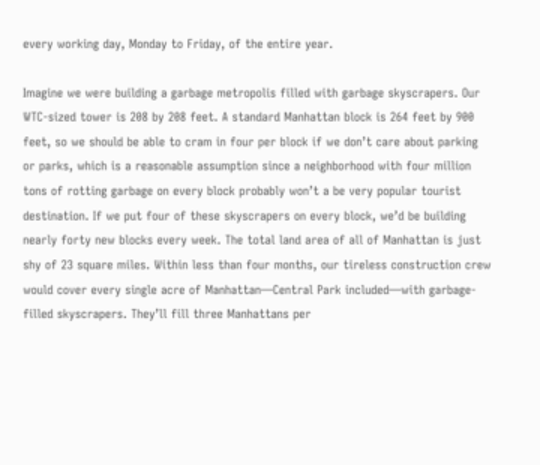every working day, Monday to Friday, of the entire year.

Imagine we were building a garbage metropolis filled with garbage skyscrapers. Our WTC-sized tower is 208 by 208 feet. A standard Manhattan block is 264 feet by 900 feet, so we should be able to cram in four per block if we don’t care about parking or parks, which is a reasonable assumption since a neighborhood with four million tons of rotting garbage on every block probably won’t a be very popular tourist destination. If we put four of these skyscrapers on every block, we’d be building nearly forty new blocks every week. The total land area of all of Manhattan is just shy of 23 square miles. Within less than four months, our tireless construction crew would cover every single acre of Manhattan—Central Park included—with garbage-filled skyscrapers. They’ll fill three Manhattans per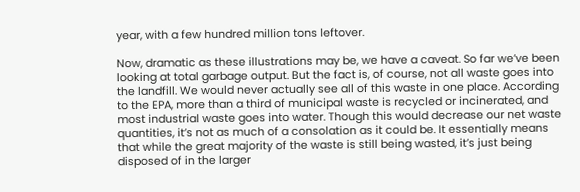year, with a few hundred million tons leftover.

Now, dramatic as these illustrations may be, we have a caveat. So far we’ve been looking at total garbage output. But the fact is, of course, not all waste goes into the landfill. We would never actually see all of this waste in one place. According to the EPA, more than a third of municipal waste is recycled or incinerated, and most industrial waste goes into water. Though this would decrease our net waste quantities, it’s not as much of a consolation as it could be. It essentially means that while the great majority of the waste is still being wasted, it’s just being disposed of in the larger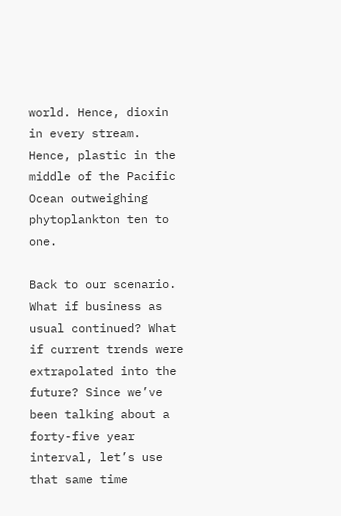world. Hence, dioxin in every stream. Hence, plastic in the middle of the Pacific Ocean outweighing phytoplankton ten to one.

Back to our scenario. What if business as usual continued? What if current trends were extrapolated into the future? Since we’ve been talking about a forty-five year interval, let’s use that same time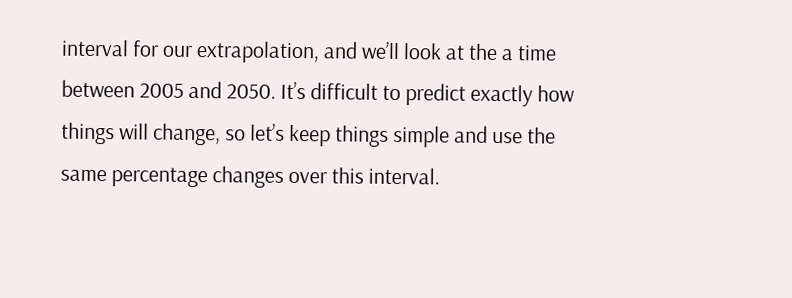interval for our extrapolation, and we’ll look at the a time between 2005 and 2050. It’s difficult to predict exactly how things will change, so let’s keep things simple and use the same percentage changes over this interval.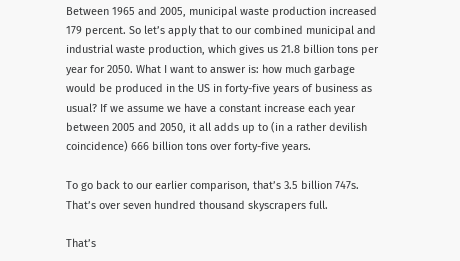Between 1965 and 2005, municipal waste production increased 179 percent. So let’s apply that to our combined municipal and industrial waste production, which gives us 21.8 billion tons per year for 2050. What I want to answer is: how much garbage would be produced in the US in forty-five years of business as usual? If we assume we have a constant increase each year between 2005 and 2050, it all adds up to (in a rather devilish coincidence) 666 billion tons over forty-five years.

To go back to our earlier comparison, that’s 3.5 billion 747s. That’s over seven hundred thousand skyscrapers full.

That’s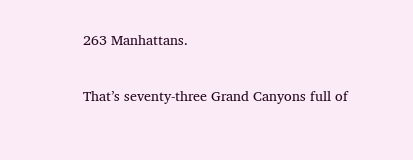263 Manhattans.

That’s seventy-three Grand Canyons full of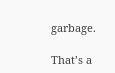garbage.

That’s a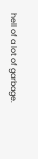hell of a lot of garbage.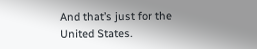And that’s just for the United States.